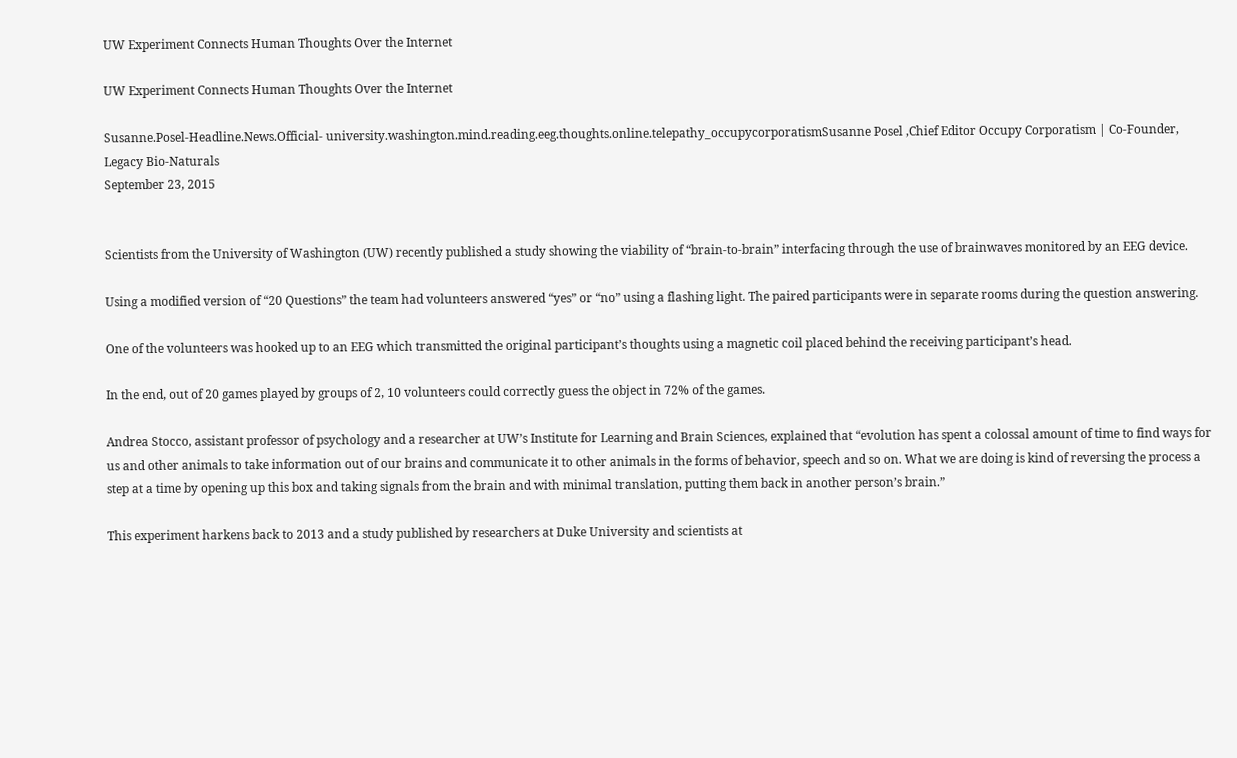UW Experiment Connects Human Thoughts Over the Internet

UW Experiment Connects Human Thoughts Over the Internet

Susanne.Posel-Headline.News.Official- university.washington.mind.reading.eeg.thoughts.online.telepathy_occupycorporatismSusanne Posel ,Chief Editor Occupy Corporatism | Co-Founder, Legacy Bio-Naturals
September 23, 2015


Scientists from the University of Washington (UW) recently published a study showing the viability of “brain-to-brain” interfacing through the use of brainwaves monitored by an EEG device.

Using a modified version of “20 Questions” the team had volunteers answered “yes” or “no” using a flashing light. The paired participants were in separate rooms during the question answering.

One of the volunteers was hooked up to an EEG which transmitted the original participant’s thoughts using a magnetic coil placed behind the receiving participant’s head.

In the end, out of 20 games played by groups of 2, 10 volunteers could correctly guess the object in 72% of the games.

Andrea Stocco, assistant professor of psychology and a researcher at UW’s Institute for Learning and Brain Sciences, explained that “evolution has spent a colossal amount of time to find ways for us and other animals to take information out of our brains and communicate it to other animals in the forms of behavior, speech and so on. What we are doing is kind of reversing the process a step at a time by opening up this box and taking signals from the brain and with minimal translation, putting them back in another person’s brain.”

This experiment harkens back to 2013 and a study published by researchers at Duke University and scientists at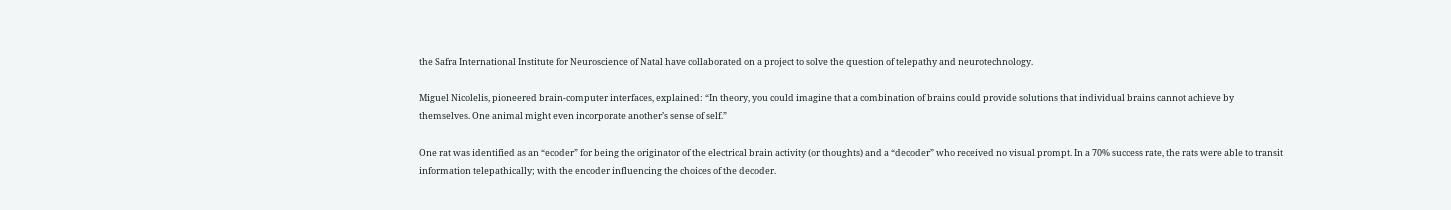the Safra International Institute for Neuroscience of Natal have collaborated on a project to solve the question of telepathy and neurotechnology.

Miguel Nicolelis, pioneered brain-computer interfaces, explained: “In theory, you could imagine that a combination of brains could provide solutions that individual brains cannot achieve by themselves. One animal might even incorporate another’s sense of self.”

One rat was identified as an “ecoder” for being the originator of the electrical brain activity (or thoughts) and a “decoder” who received no visual prompt. In a 70% success rate, the rats were able to transit information telepathically; with the encoder influencing the choices of the decoder.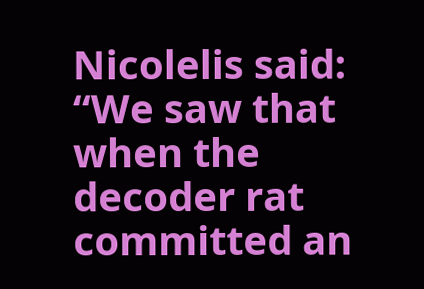Nicolelis said: “We saw that when the decoder rat committed an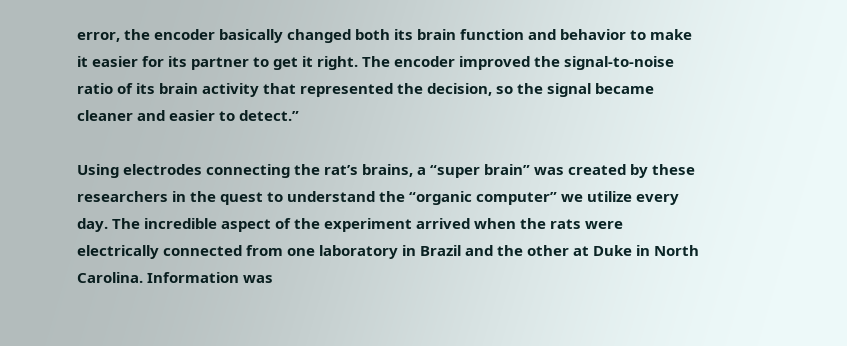error, the encoder basically changed both its brain function and behavior to make it easier for its partner to get it right. The encoder improved the signal-to-noise ratio of its brain activity that represented the decision, so the signal became cleaner and easier to detect.”

Using electrodes connecting the rat’s brains, a “super brain” was created by these researchers in the quest to understand the “organic computer” we utilize every day. The incredible aspect of the experiment arrived when the rats were electrically connected from one laboratory in Brazil and the other at Duke in North Carolina. Information was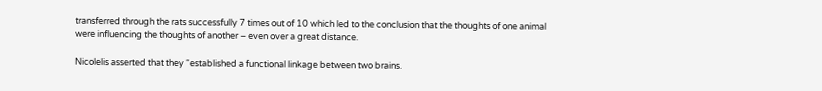transferred through the rats successfully 7 times out of 10 which led to the conclusion that the thoughts of one animal were influencing the thoughts of another – even over a great distance.

Nicolelis asserted that they “established a functional linkage between two brains.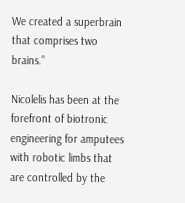We created a superbrain that comprises two brains.”

Nicolelis has been at the forefront of biotronic engineering for amputees with robotic limbs that are controlled by the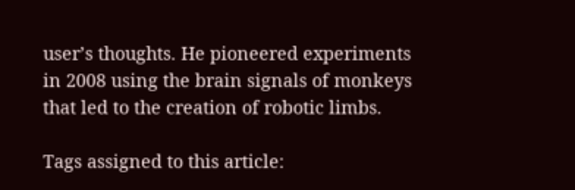user’s thoughts. He pioneered experiments in 2008 using the brain signals of monkeys that led to the creation of robotic limbs.

Tags assigned to this article: